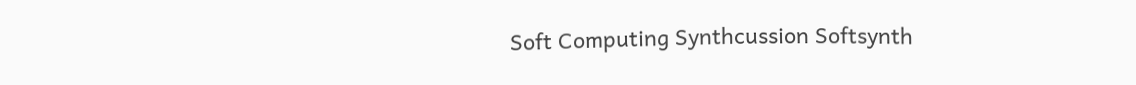Soft Computing Synthcussion Softsynth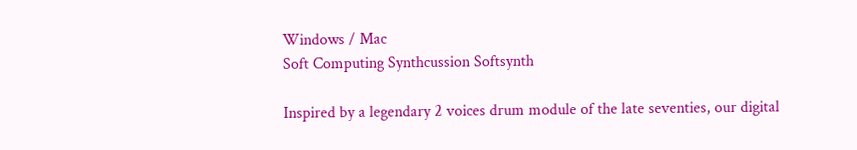Windows / Mac
Soft Computing Synthcussion Softsynth

Inspired by a legendary 2 voices drum module of the late seventies, our digital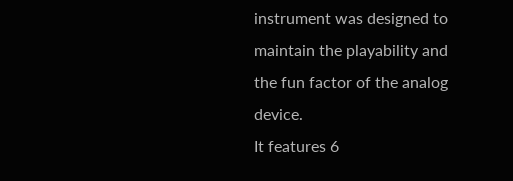instrument was designed to maintain the playability and the fun factor of the analog device.
It features 6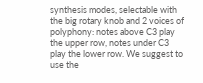synthesis modes, selectable with the big rotary knob and 2 voices of polyphony: notes above C3 play the upper row, notes under C3 play the lower row. We suggest to use the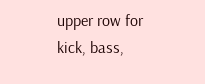upper row for kick, bass,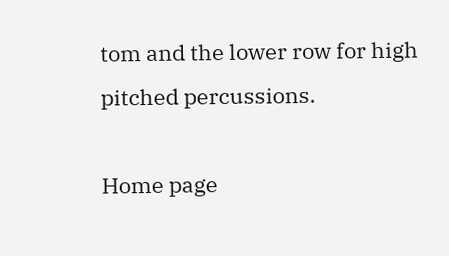tom and the lower row for high pitched percussions.

Home page